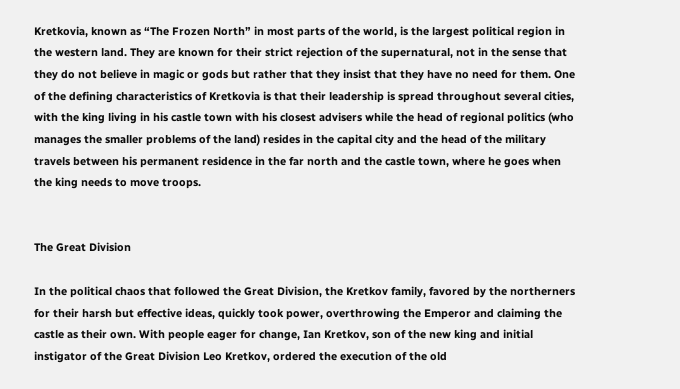Kretkovia, known as “The Frozen North” in most parts of the world, is the largest political region in the western land. They are known for their strict rejection of the supernatural, not in the sense that they do not believe in magic or gods but rather that they insist that they have no need for them. One of the defining characteristics of Kretkovia is that their leadership is spread throughout several cities, with the king living in his castle town with his closest advisers while the head of regional politics (who manages the smaller problems of the land) resides in the capital city and the head of the military travels between his permanent residence in the far north and the castle town, where he goes when the king needs to move troops.


The Great Division

In the political chaos that followed the Great Division, the Kretkov family, favored by the northerners for their harsh but effective ideas, quickly took power, overthrowing the Emperor and claiming the castle as their own. With people eager for change, Ian Kretkov, son of the new king and initial instigator of the Great Division Leo Kretkov, ordered the execution of the old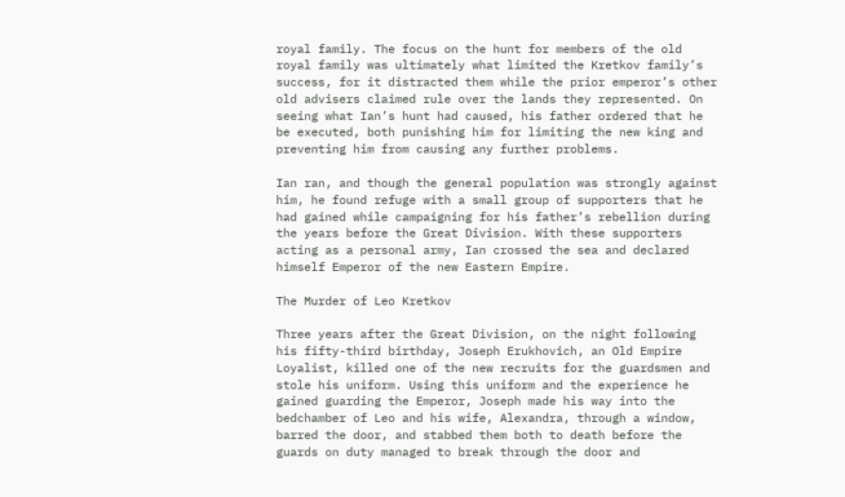royal family. The focus on the hunt for members of the old royal family was ultimately what limited the Kretkov family’s success, for it distracted them while the prior emperor’s other old advisers claimed rule over the lands they represented. On seeing what Ian’s hunt had caused, his father ordered that he be executed, both punishing him for limiting the new king and preventing him from causing any further problems.

Ian ran, and though the general population was strongly against him, he found refuge with a small group of supporters that he had gained while campaigning for his father’s rebellion during the years before the Great Division. With these supporters acting as a personal army, Ian crossed the sea and declared himself Emperor of the new Eastern Empire.

The Murder of Leo Kretkov

Three years after the Great Division, on the night following his fifty-third birthday, Joseph Erukhovich, an Old Empire Loyalist, killed one of the new recruits for the guardsmen and stole his uniform. Using this uniform and the experience he gained guarding the Emperor, Joseph made his way into the bedchamber of Leo and his wife, Alexandra, through a window, barred the door, and stabbed them both to death before the guards on duty managed to break through the door and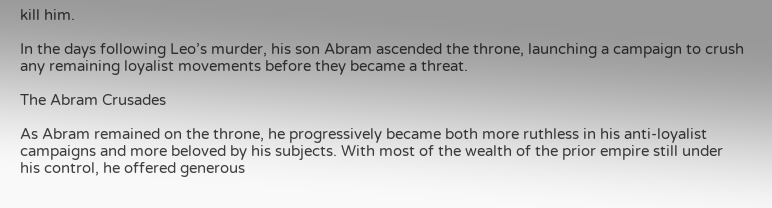kill him.

In the days following Leo’s murder, his son Abram ascended the throne, launching a campaign to crush any remaining loyalist movements before they became a threat.

The Abram Crusades

As Abram remained on the throne, he progressively became both more ruthless in his anti-loyalist campaigns and more beloved by his subjects. With most of the wealth of the prior empire still under his control, he offered generous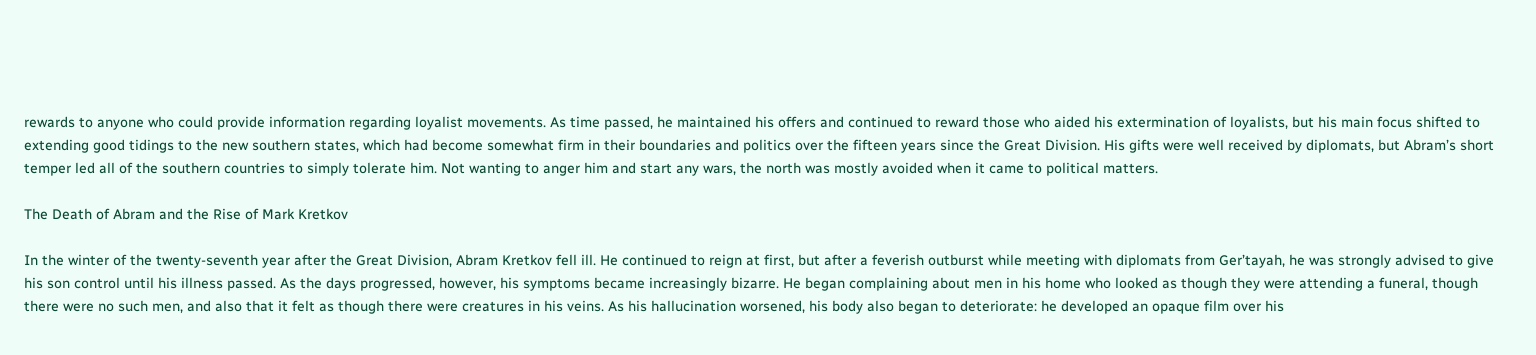rewards to anyone who could provide information regarding loyalist movements. As time passed, he maintained his offers and continued to reward those who aided his extermination of loyalists, but his main focus shifted to extending good tidings to the new southern states, which had become somewhat firm in their boundaries and politics over the fifteen years since the Great Division. His gifts were well received by diplomats, but Abram’s short temper led all of the southern countries to simply tolerate him. Not wanting to anger him and start any wars, the north was mostly avoided when it came to political matters.

The Death of Abram and the Rise of Mark Kretkov

In the winter of the twenty-seventh year after the Great Division, Abram Kretkov fell ill. He continued to reign at first, but after a feverish outburst while meeting with diplomats from Ger’tayah, he was strongly advised to give his son control until his illness passed. As the days progressed, however, his symptoms became increasingly bizarre. He began complaining about men in his home who looked as though they were attending a funeral, though there were no such men, and also that it felt as though there were creatures in his veins. As his hallucination worsened, his body also began to deteriorate: he developed an opaque film over his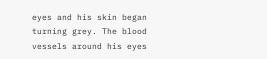eyes and his skin began turning grey. The blood vessels around his eyes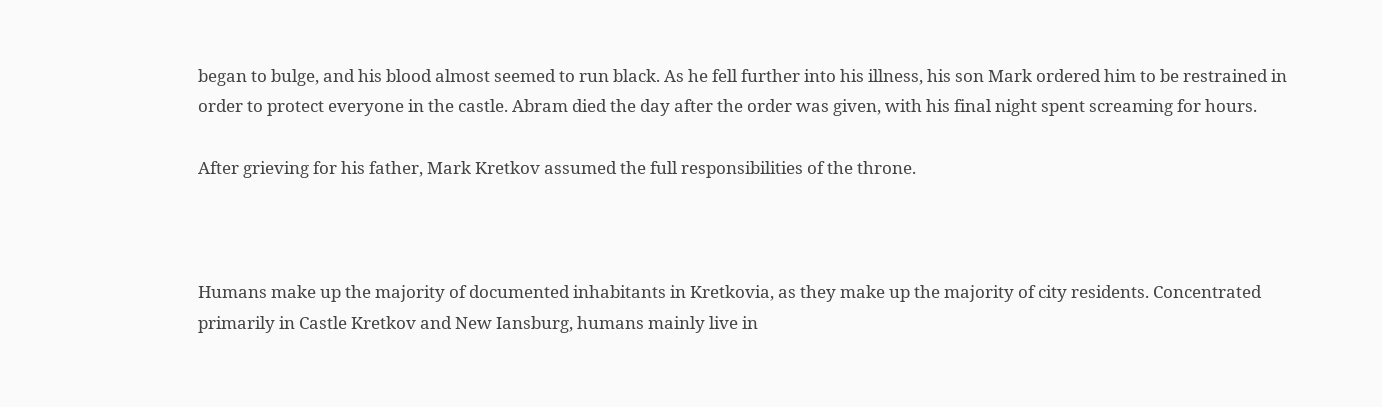began to bulge, and his blood almost seemed to run black. As he fell further into his illness, his son Mark ordered him to be restrained in order to protect everyone in the castle. Abram died the day after the order was given, with his final night spent screaming for hours.

After grieving for his father, Mark Kretkov assumed the full responsibilities of the throne.



Humans make up the majority of documented inhabitants in Kretkovia, as they make up the majority of city residents. Concentrated primarily in Castle Kretkov and New Iansburg, humans mainly live in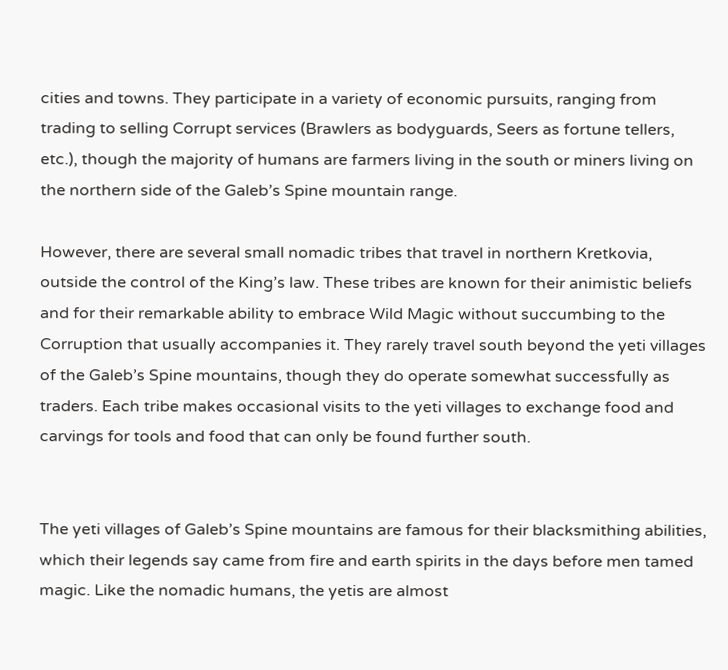cities and towns. They participate in a variety of economic pursuits, ranging from trading to selling Corrupt services (Brawlers as bodyguards, Seers as fortune tellers, etc.), though the majority of humans are farmers living in the south or miners living on the northern side of the Galeb’s Spine mountain range.

However, there are several small nomadic tribes that travel in northern Kretkovia, outside the control of the King’s law. These tribes are known for their animistic beliefs and for their remarkable ability to embrace Wild Magic without succumbing to the Corruption that usually accompanies it. They rarely travel south beyond the yeti villages of the Galeb’s Spine mountains, though they do operate somewhat successfully as traders. Each tribe makes occasional visits to the yeti villages to exchange food and carvings for tools and food that can only be found further south.


The yeti villages of Galeb’s Spine mountains are famous for their blacksmithing abilities, which their legends say came from fire and earth spirits in the days before men tamed magic. Like the nomadic humans, the yetis are almost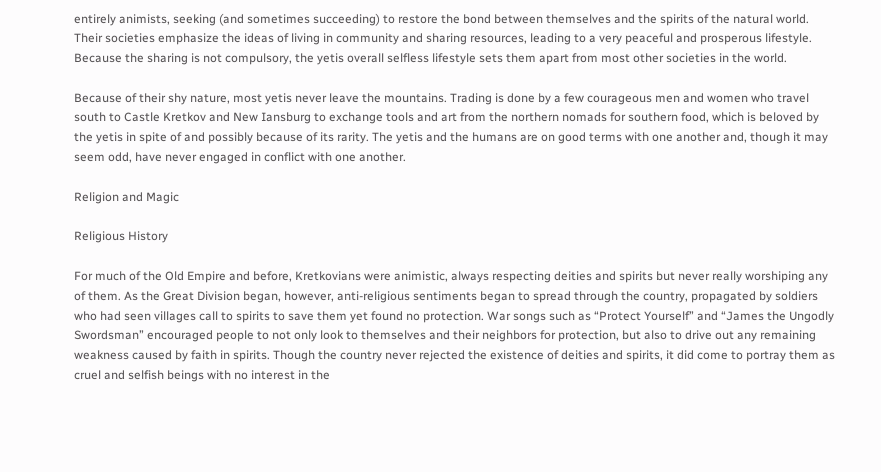entirely animists, seeking (and sometimes succeeding) to restore the bond between themselves and the spirits of the natural world. Their societies emphasize the ideas of living in community and sharing resources, leading to a very peaceful and prosperous lifestyle. Because the sharing is not compulsory, the yetis overall selfless lifestyle sets them apart from most other societies in the world.

Because of their shy nature, most yetis never leave the mountains. Trading is done by a few courageous men and women who travel south to Castle Kretkov and New Iansburg to exchange tools and art from the northern nomads for southern food, which is beloved by the yetis in spite of and possibly because of its rarity. The yetis and the humans are on good terms with one another and, though it may seem odd, have never engaged in conflict with one another.

Religion and Magic

Religious History

For much of the Old Empire and before, Kretkovians were animistic, always respecting deities and spirits but never really worshiping any of them. As the Great Division began, however, anti-religious sentiments began to spread through the country, propagated by soldiers who had seen villages call to spirits to save them yet found no protection. War songs such as “Protect Yourself” and “James the Ungodly Swordsman” encouraged people to not only look to themselves and their neighbors for protection, but also to drive out any remaining weakness caused by faith in spirits. Though the country never rejected the existence of deities and spirits, it did come to portray them as cruel and selfish beings with no interest in the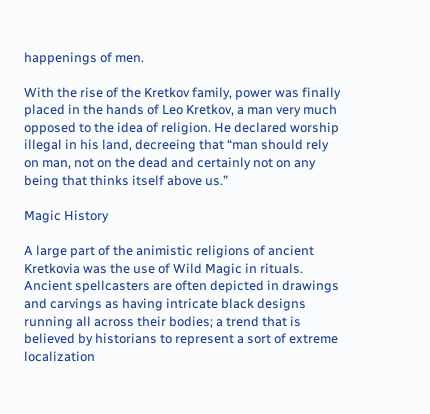happenings of men.

With the rise of the Kretkov family, power was finally placed in the hands of Leo Kretkov, a man very much opposed to the idea of religion. He declared worship illegal in his land, decreeing that “man should rely on man, not on the dead and certainly not on any being that thinks itself above us.”

Magic History

A large part of the animistic religions of ancient Kretkovia was the use of Wild Magic in rituals. Ancient spellcasters are often depicted in drawings and carvings as having intricate black designs running all across their bodies; a trend that is believed by historians to represent a sort of extreme localization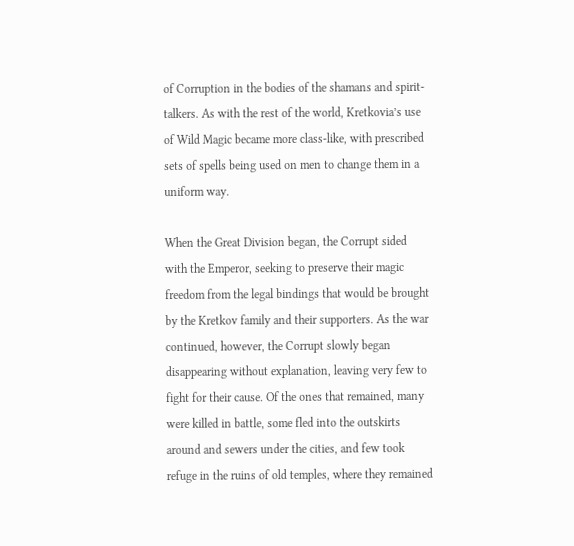of Corruption in the bodies of the shamans and spirit-talkers. As with the rest of the world, Kretkovia’s use of Wild Magic became more class-like, with prescribed sets of spells being used on men to change them in a uniform way.

When the Great Division began, the Corrupt sided with the Emperor, seeking to preserve their magic freedom from the legal bindings that would be brought by the Kretkov family and their supporters. As the war continued, however, the Corrupt slowly began disappearing without explanation, leaving very few to fight for their cause. Of the ones that remained, many were killed in battle, some fled into the outskirts around and sewers under the cities, and few took refuge in the ruins of old temples, where they remained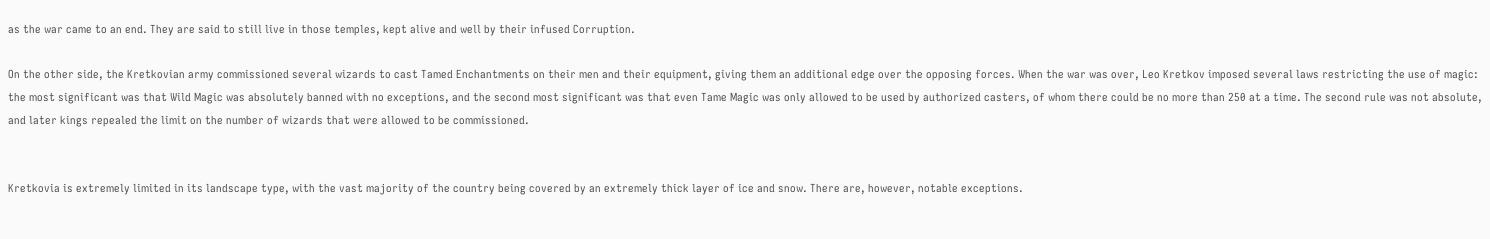as the war came to an end. They are said to still live in those temples, kept alive and well by their infused Corruption.

On the other side, the Kretkovian army commissioned several wizards to cast Tamed Enchantments on their men and their equipment, giving them an additional edge over the opposing forces. When the war was over, Leo Kretkov imposed several laws restricting the use of magic: the most significant was that Wild Magic was absolutely banned with no exceptions, and the second most significant was that even Tame Magic was only allowed to be used by authorized casters, of whom there could be no more than 250 at a time. The second rule was not absolute, and later kings repealed the limit on the number of wizards that were allowed to be commissioned.


Kretkovia is extremely limited in its landscape type, with the vast majority of the country being covered by an extremely thick layer of ice and snow. There are, however, notable exceptions.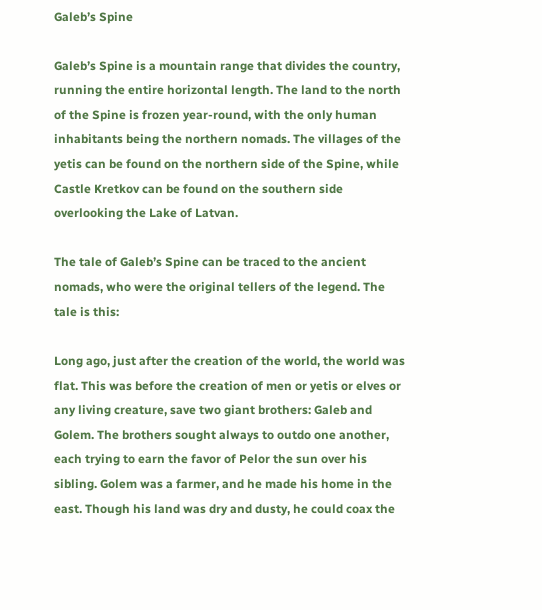Galeb’s Spine

Galeb’s Spine is a mountain range that divides the country, running the entire horizontal length. The land to the north of the Spine is frozen year-round, with the only human inhabitants being the northern nomads. The villages of the yetis can be found on the northern side of the Spine, while Castle Kretkov can be found on the southern side overlooking the Lake of Latvan.

The tale of Galeb’s Spine can be traced to the ancient nomads, who were the original tellers of the legend. The tale is this:

Long ago, just after the creation of the world, the world was flat. This was before the creation of men or yetis or elves or any living creature, save two giant brothers: Galeb and Golem. The brothers sought always to outdo one another, each trying to earn the favor of Pelor the sun over his sibling. Golem was a farmer, and he made his home in the east. Though his land was dry and dusty, he could coax the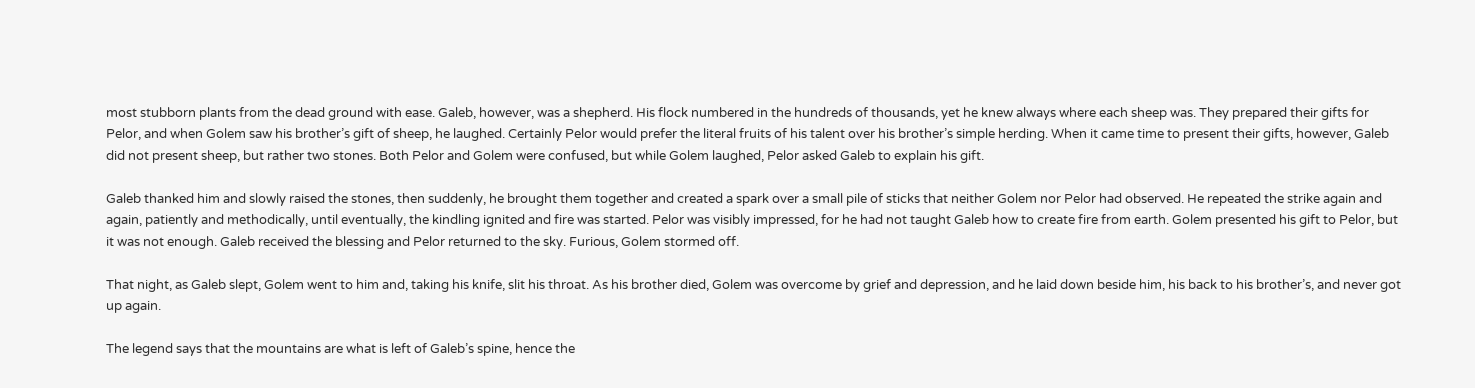most stubborn plants from the dead ground with ease. Galeb, however, was a shepherd. His flock numbered in the hundreds of thousands, yet he knew always where each sheep was. They prepared their gifts for Pelor, and when Golem saw his brother’s gift of sheep, he laughed. Certainly Pelor would prefer the literal fruits of his talent over his brother’s simple herding. When it came time to present their gifts, however, Galeb did not present sheep, but rather two stones. Both Pelor and Golem were confused, but while Golem laughed, Pelor asked Galeb to explain his gift.

Galeb thanked him and slowly raised the stones, then suddenly, he brought them together and created a spark over a small pile of sticks that neither Golem nor Pelor had observed. He repeated the strike again and again, patiently and methodically, until eventually, the kindling ignited and fire was started. Pelor was visibly impressed, for he had not taught Galeb how to create fire from earth. Golem presented his gift to Pelor, but it was not enough. Galeb received the blessing and Pelor returned to the sky. Furious, Golem stormed off.

That night, as Galeb slept, Golem went to him and, taking his knife, slit his throat. As his brother died, Golem was overcome by grief and depression, and he laid down beside him, his back to his brother’s, and never got up again.

The legend says that the mountains are what is left of Galeb’s spine, hence the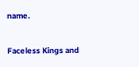name.


Faceless Kings and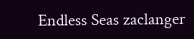Endless Seas zaclanger